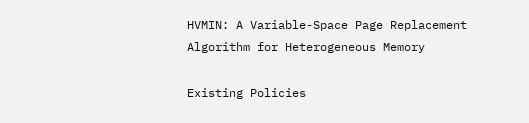HVMIN: A Variable-Space Page Replacement Algorithm for Heterogeneous Memory

Existing Policies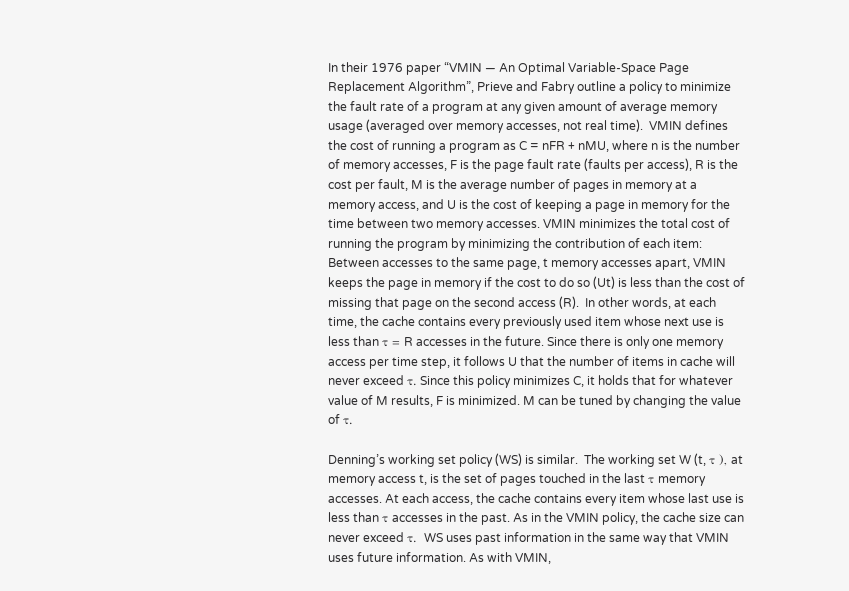In their 1976 paper “VMIN — An Optimal Variable-Space Page Replacement Algorithm”, Prieve and Fabry outline a policy to minimize the fault rate of a program at any given amount of average memory usage (averaged over memory accesses, not real time).  VMIN defines the cost of running a program as C = nFR + nMU, where n is the number of memory accesses, F is the page fault rate (faults per access), R is the cost per fault, M is the average number of pages in memory at a memory access, and U is the cost of keeping a page in memory for the time between two memory accesses. VMIN minimizes the total cost of running the program by minimizing the contribution of each item: Between accesses to the same page, t memory accesses apart, VMIN keeps the page in memory if the cost to do so (Ut) is less than the cost of missing that page on the second access (R).  In other words, at each time, the cache contains every previously used item whose next use is less than τ = R accesses in the future. Since there is only one memory access per time step, it follows U that the number of items in cache will never exceed τ. Since this policy minimizes C, it holds that for whatever value of M results, F is minimized. M can be tuned by changing the value of τ.

Denning’s working set policy (WS) is similar.  The working set W (t, τ ), at memory access t, is the set of pages touched in the last τ memory accesses. At each access, the cache contains every item whose last use is less than τ accesses in the past. As in the VMIN policy, the cache size can never exceed τ.  WS uses past information in the same way that VMIN uses future information. As with VMIN,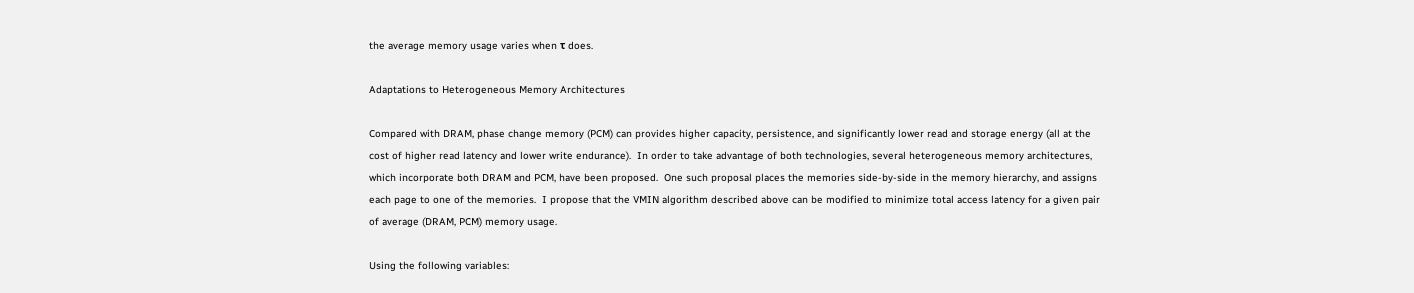the average memory usage varies when τ does.

Adaptations to Heterogeneous Memory Architectures

Compared with DRAM, phase change memory (PCM) can provides higher capacity, persistence, and significantly lower read and storage energy (all at the cost of higher read latency and lower write endurance).  In order to take advantage of both technologies, several heterogeneous memory architectures, which incorporate both DRAM and PCM, have been proposed.  One such proposal places the memories side-by-side in the memory hierarchy, and assigns each page to one of the memories.  I propose that the VMIN algorithm described above can be modified to minimize total access latency for a given pair of average (DRAM, PCM) memory usage.

Using the following variables: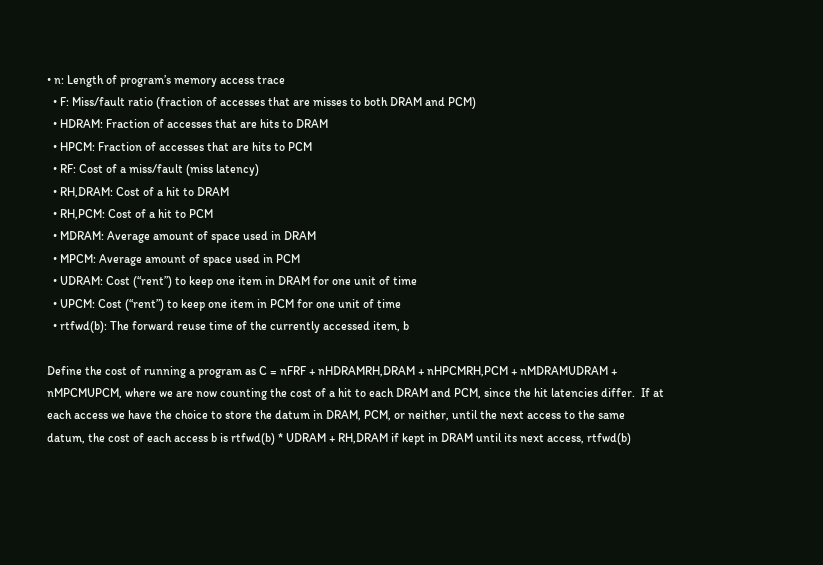• n: Length of program’s memory access trace
  • F: Miss/fault ratio (fraction of accesses that are misses to both DRAM and PCM)
  • HDRAM: Fraction of accesses that are hits to DRAM
  • HPCM: Fraction of accesses that are hits to PCM
  • RF: Cost of a miss/fault (miss latency)
  • RH,DRAM: Cost of a hit to DRAM
  • RH,PCM: Cost of a hit to PCM
  • MDRAM: Average amount of space used in DRAM
  • MPCM: Average amount of space used in PCM
  • UDRAM: Cost (“rent”) to keep one item in DRAM for one unit of time
  • UPCM: Cost (“rent”) to keep one item in PCM for one unit of time
  • rtfwd(b): The forward reuse time of the currently accessed item, b

Define the cost of running a program as C = nFRF + nHDRAMRH,DRAM + nHPCMRH,PCM + nMDRAMUDRAM + nMPCMUPCM, where we are now counting the cost of a hit to each DRAM and PCM, since the hit latencies differ.  If at each access we have the choice to store the datum in DRAM, PCM, or neither, until the next access to the same datum, the cost of each access b is rtfwd(b) * UDRAM + RH,DRAM if kept in DRAM until its next access, rtfwd(b)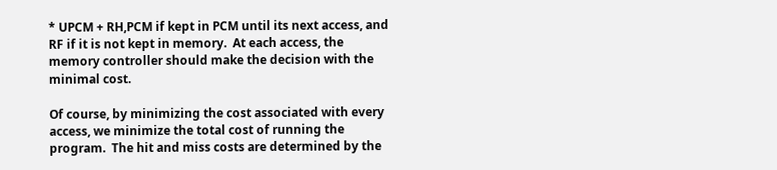* UPCM + RH,PCM if kept in PCM until its next access, and RF if it is not kept in memory.  At each access, the memory controller should make the decision with the minimal cost.

Of course, by minimizing the cost associated with every access, we minimize the total cost of running the program.  The hit and miss costs are determined by the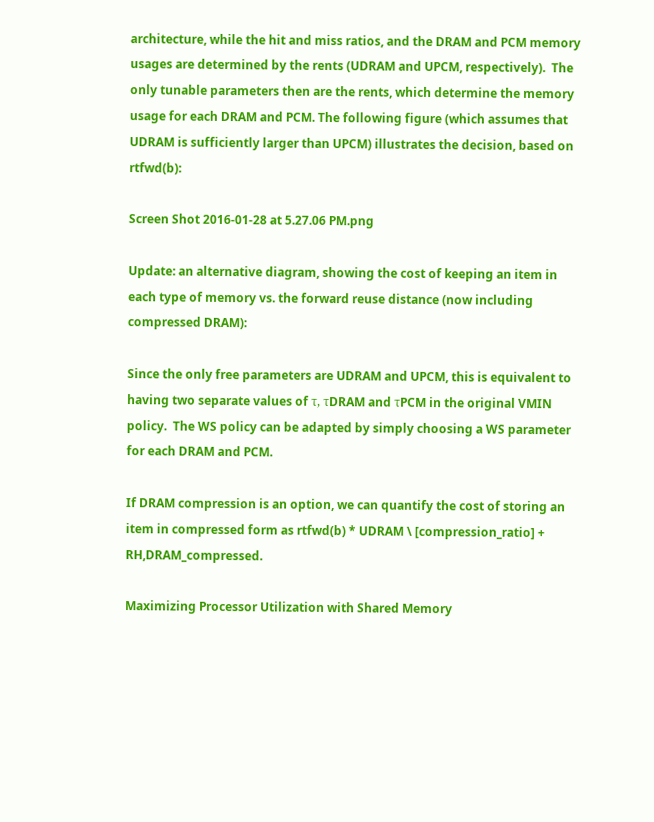architecture, while the hit and miss ratios, and the DRAM and PCM memory usages are determined by the rents (UDRAM and UPCM, respectively).  The only tunable parameters then are the rents, which determine the memory usage for each DRAM and PCM. The following figure (which assumes that UDRAM is sufficiently larger than UPCM) illustrates the decision, based on rtfwd(b):

Screen Shot 2016-01-28 at 5.27.06 PM.png

Update: an alternative diagram, showing the cost of keeping an item in each type of memory vs. the forward reuse distance (now including compressed DRAM):

Since the only free parameters are UDRAM and UPCM, this is equivalent to having two separate values of τ, τDRAM and τPCM in the original VMIN policy.  The WS policy can be adapted by simply choosing a WS parameter for each DRAM and PCM.

If DRAM compression is an option, we can quantify the cost of storing an item in compressed form as rtfwd(b) * UDRAM \ [compression_ratio] + RH,DRAM_compressed.

Maximizing Processor Utilization with Shared Memory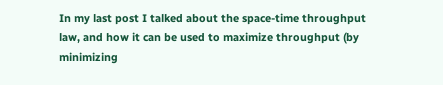In my last post I talked about the space-time throughput law, and how it can be used to maximize throughput (by minimizing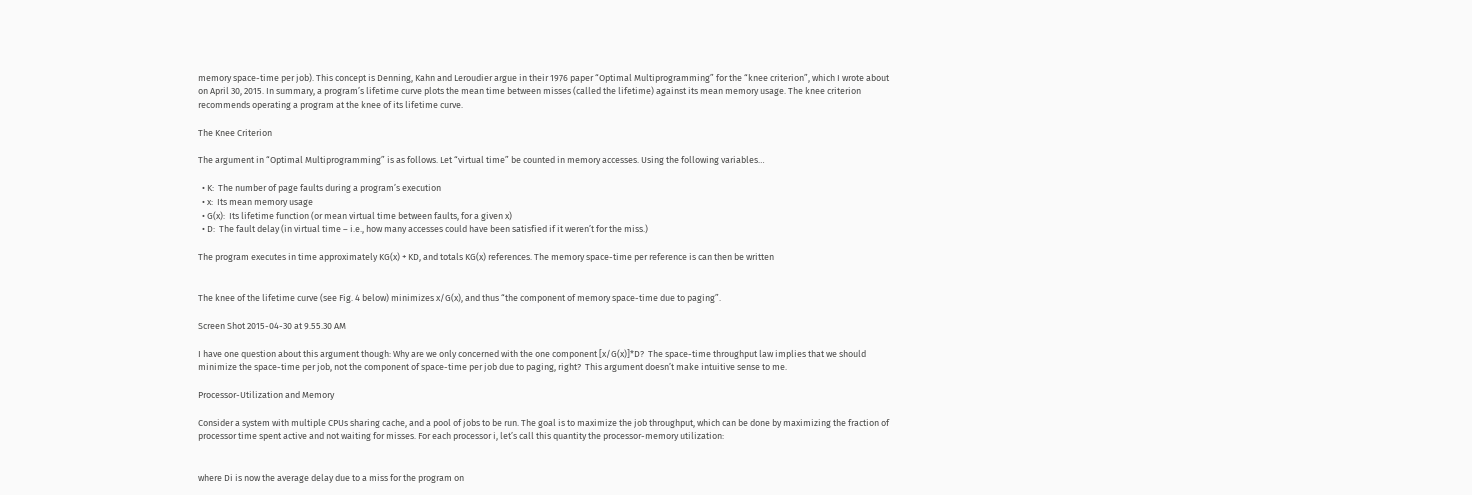memory space-time per job). This concept is Denning, Kahn and Leroudier argue in their 1976 paper “Optimal Multiprogramming” for the “knee criterion”, which I wrote about on April 30, 2015. In summary, a program’s lifetime curve plots the mean time between misses (called the lifetime) against its mean memory usage. The knee criterion recommends operating a program at the knee of its lifetime curve.

The Knee Criterion

The argument in “Optimal Multiprogramming” is as follows. Let “virtual time” be counted in memory accesses. Using the following variables…

  • K:  The number of page faults during a program’s execution
  • x:  Its mean memory usage
  • G(x):  Its lifetime function (or mean virtual time between faults, for a given x)
  • D:  The fault delay (in virtual time – i.e., how many accesses could have been satisfied if it weren’t for the miss.)

The program executes in time approximately KG(x) + KD, and totals KG(x) references. The memory space-time per reference is can then be written


The knee of the lifetime curve (see Fig. 4 below) minimizes x/G(x), and thus “the component of memory space-time due to paging”.

Screen Shot 2015-04-30 at 9.55.30 AM

I have one question about this argument though: Why are we only concerned with the one component [x/G(x)]*D?  The space-time throughput law implies that we should minimize the space-time per job, not the component of space-time per job due to paging, right?  This argument doesn’t make intuitive sense to me.

Processor-Utilization and Memory

Consider a system with multiple CPUs sharing cache, and a pool of jobs to be run. The goal is to maximize the job throughput, which can be done by maximizing the fraction of processor time spent active and not waiting for misses. For each processor i, let’s call this quantity the processor-memory utilization:


where Di is now the average delay due to a miss for the program on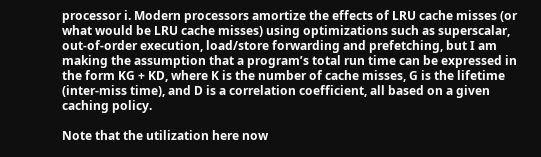processor i. Modern processors amortize the effects of LRU cache misses (or what would be LRU cache misses) using optimizations such as superscalar, out-of-order execution, load/store forwarding and prefetching, but I am making the assumption that a program’s total run time can be expressed in the form KG + KD, where K is the number of cache misses, G is the lifetime (inter-miss time), and D is a correlation coefficient, all based on a given caching policy.

Note that the utilization here now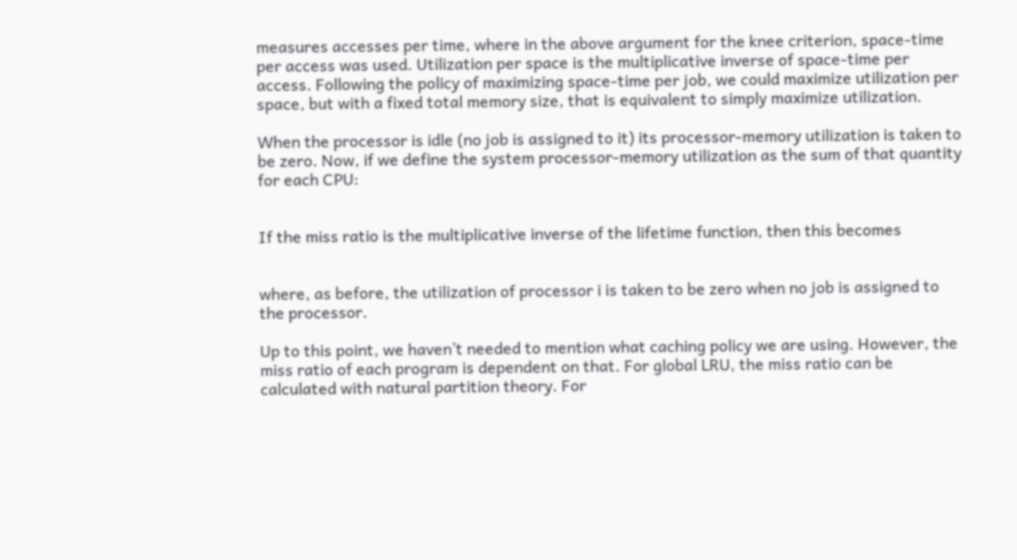measures accesses per time, where in the above argument for the knee criterion, space-time per access was used. Utilization per space is the multiplicative inverse of space-time per access. Following the policy of maximizing space-time per job, we could maximize utilization per space, but with a fixed total memory size, that is equivalent to simply maximize utilization.

When the processor is idle (no job is assigned to it) its processor-memory utilization is taken to be zero. Now, if we define the system processor-memory utilization as the sum of that quantity for each CPU:


If the miss ratio is the multiplicative inverse of the lifetime function, then this becomes


where, as before, the utilization of processor i is taken to be zero when no job is assigned to the processor.

Up to this point, we haven’t needed to mention what caching policy we are using. However, the miss ratio of each program is dependent on that. For global LRU, the miss ratio can be calculated with natural partition theory. For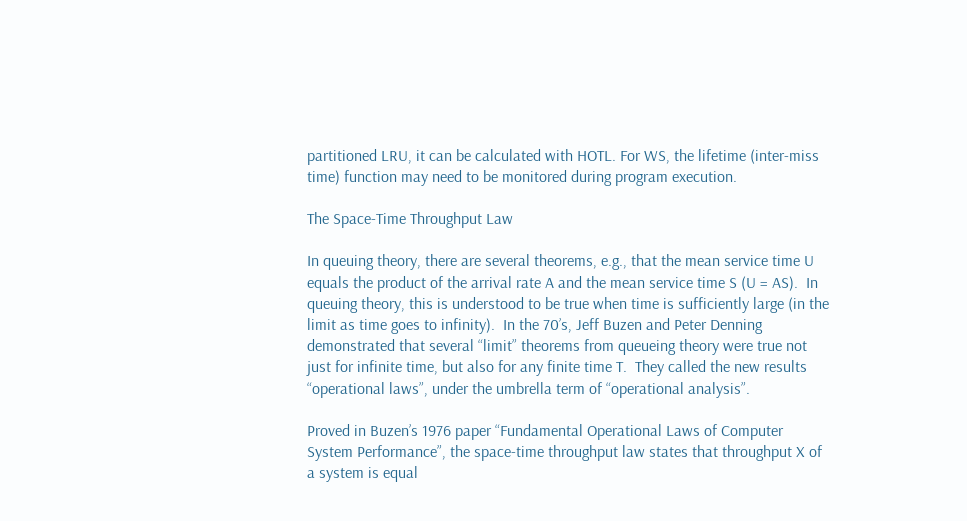partitioned LRU, it can be calculated with HOTL. For WS, the lifetime (inter-miss time) function may need to be monitored during program execution.

The Space-Time Throughput Law

In queuing theory, there are several theorems, e.g., that the mean service time U equals the product of the arrival rate A and the mean service time S (U = AS).  In queuing theory, this is understood to be true when time is sufficiently large (in the limit as time goes to infinity).  In the 70’s, Jeff Buzen and Peter Denning demonstrated that several “limit” theorems from queueing theory were true not just for infinite time, but also for any finite time T.  They called the new results “operational laws”, under the umbrella term of “operational analysis”.

Proved in Buzen’s 1976 paper “Fundamental Operational Laws of Computer System Performance”, the space-time throughput law states that throughput X of a system is equal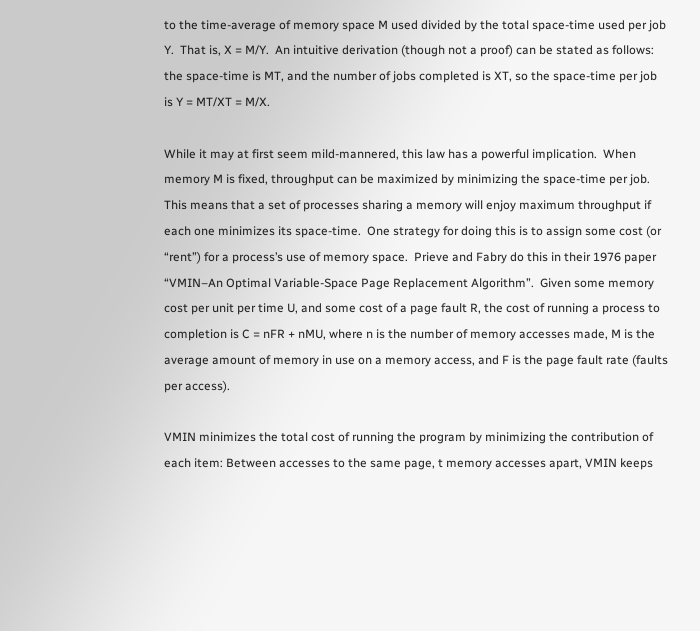to the time-average of memory space M used divided by the total space-time used per job Y.  That is, X = M/Y.  An intuitive derivation (though not a proof) can be stated as follows: the space-time is MT, and the number of jobs completed is XT, so the space-time per job is Y = MT/XT = M/X.

While it may at first seem mild-mannered, this law has a powerful implication.  When memory M is fixed, throughput can be maximized by minimizing the space-time per job.  This means that a set of processes sharing a memory will enjoy maximum throughput if each one minimizes its space-time.  One strategy for doing this is to assign some cost (or “rent”) for a process’s use of memory space.  Prieve and Fabry do this in their 1976 paper “VMIN–An Optimal Variable-Space Page Replacement Algorithm”.  Given some memory cost per unit per time U, and some cost of a page fault R, the cost of running a process to completion is C = nFR + nMU, where n is the number of memory accesses made, M is the average amount of memory in use on a memory access, and F is the page fault rate (faults per access).

VMIN minimizes the total cost of running the program by minimizing the contribution of each item: Between accesses to the same page, t memory accesses apart, VMIN keeps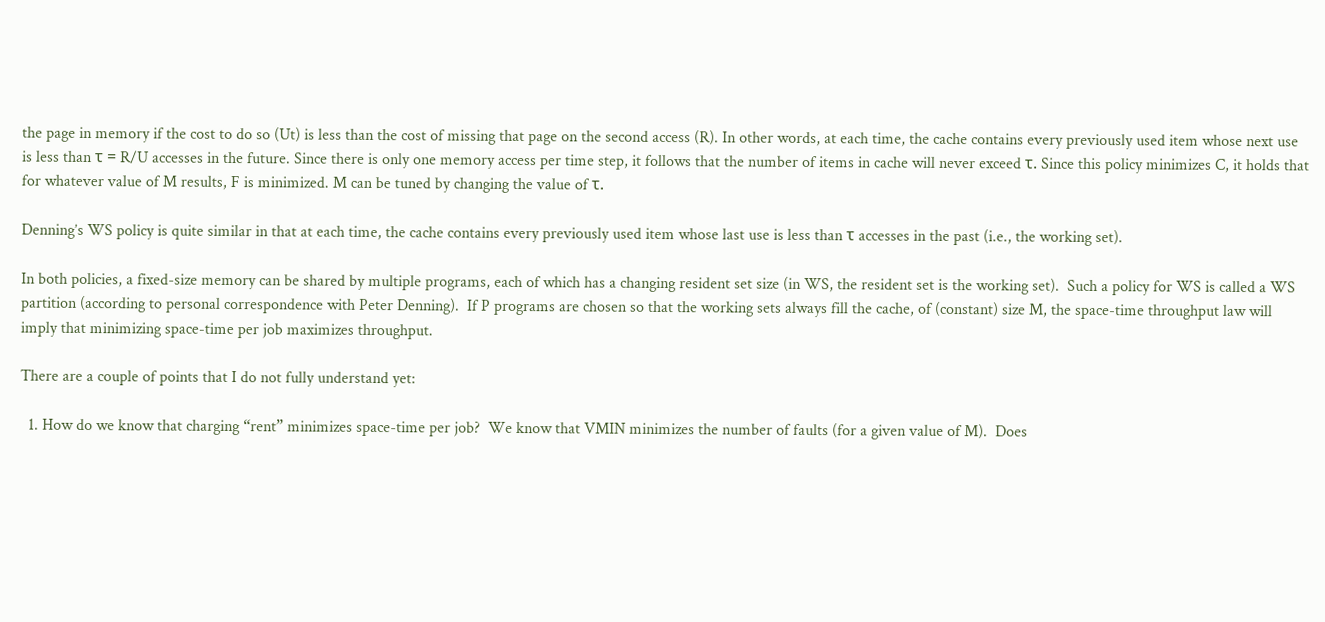the page in memory if the cost to do so (Ut) is less than the cost of missing that page on the second access (R). In other words, at each time, the cache contains every previously used item whose next use is less than τ = R/U accesses in the future. Since there is only one memory access per time step, it follows that the number of items in cache will never exceed τ. Since this policy minimizes C, it holds that for whatever value of M results, F is minimized. M can be tuned by changing the value of τ.

Denning’s WS policy is quite similar in that at each time, the cache contains every previously used item whose last use is less than τ accesses in the past (i.e., the working set).

In both policies, a fixed-size memory can be shared by multiple programs, each of which has a changing resident set size (in WS, the resident set is the working set).  Such a policy for WS is called a WS partition (according to personal correspondence with Peter Denning).  If P programs are chosen so that the working sets always fill the cache, of (constant) size M, the space-time throughput law will imply that minimizing space-time per job maximizes throughput.

There are a couple of points that I do not fully understand yet:

  1. How do we know that charging “rent” minimizes space-time per job?  We know that VMIN minimizes the number of faults (for a given value of M).  Does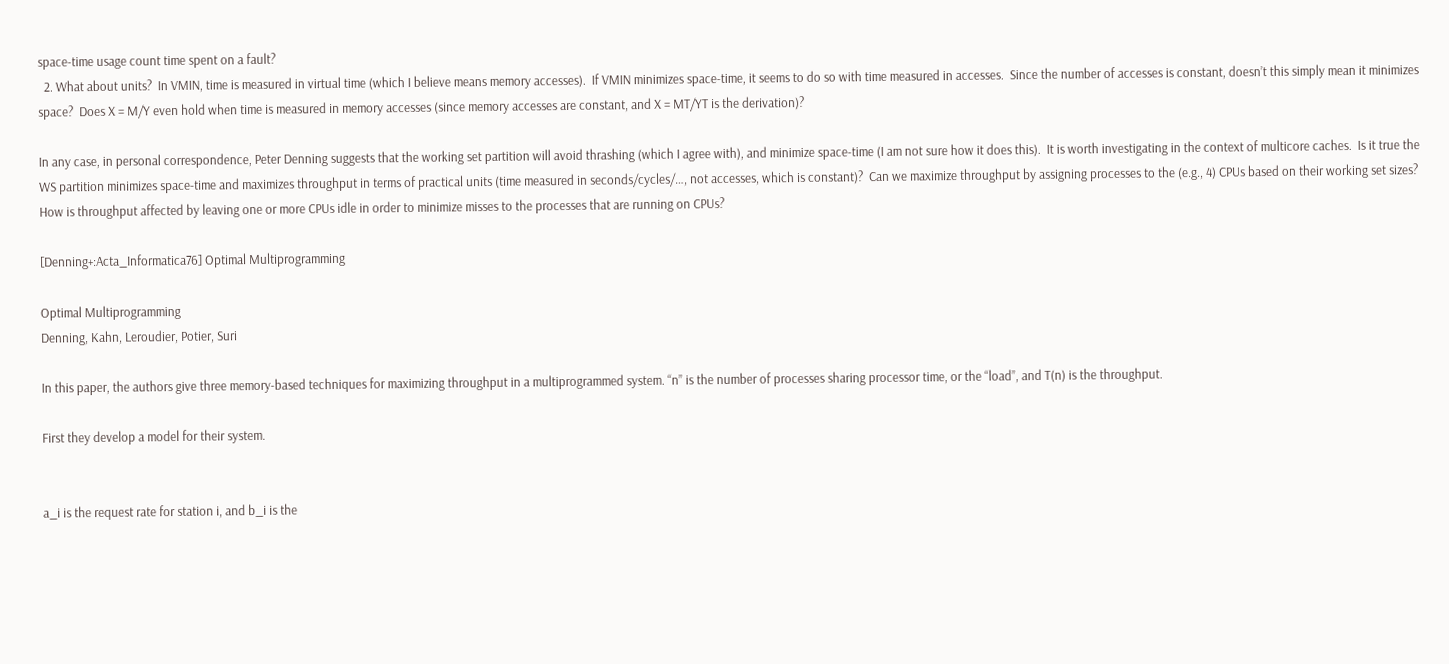space-time usage count time spent on a fault?
  2. What about units?  In VMIN, time is measured in virtual time (which I believe means memory accesses).  If VMIN minimizes space-time, it seems to do so with time measured in accesses.  Since the number of accesses is constant, doesn’t this simply mean it minimizes space?  Does X = M/Y even hold when time is measured in memory accesses (since memory accesses are constant, and X = MT/YT is the derivation)?

In any case, in personal correspondence, Peter Denning suggests that the working set partition will avoid thrashing (which I agree with), and minimize space-time (I am not sure how it does this).  It is worth investigating in the context of multicore caches.  Is it true the WS partition minimizes space-time and maximizes throughput in terms of practical units (time measured in seconds/cycles/…, not accesses, which is constant)?  Can we maximize throughput by assigning processes to the (e.g., 4) CPUs based on their working set sizes?  How is throughput affected by leaving one or more CPUs idle in order to minimize misses to the processes that are running on CPUs?

[Denning+:Acta_Informatica76] Optimal Multiprogramming

Optimal Multiprogramming
Denning, Kahn, Leroudier, Potier, Suri

In this paper, the authors give three memory-based techniques for maximizing throughput in a multiprogrammed system. “n” is the number of processes sharing processor time, or the “load”, and T(n) is the throughput.

First they develop a model for their system.


a_i is the request rate for station i, and b_i is the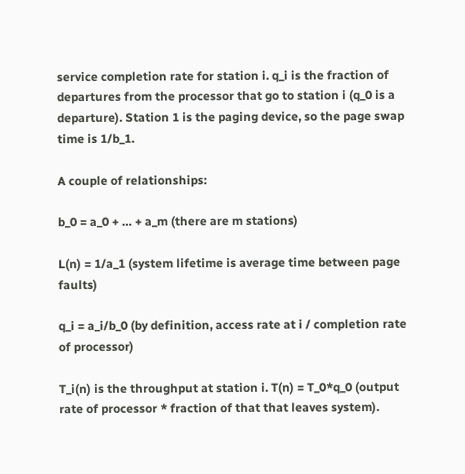service completion rate for station i. q_i is the fraction of departures from the processor that go to station i (q_0 is a departure). Station 1 is the paging device, so the page swap time is 1/b_1.

A couple of relationships:

b_0 = a_0 + … + a_m (there are m stations)

L(n) = 1/a_1 (system lifetime is average time between page faults)

q_i = a_i/b_0 (by definition, access rate at i / completion rate of processor)

T_i(n) is the throughput at station i. T(n) = T_0*q_0 (output rate of processor * fraction of that that leaves system).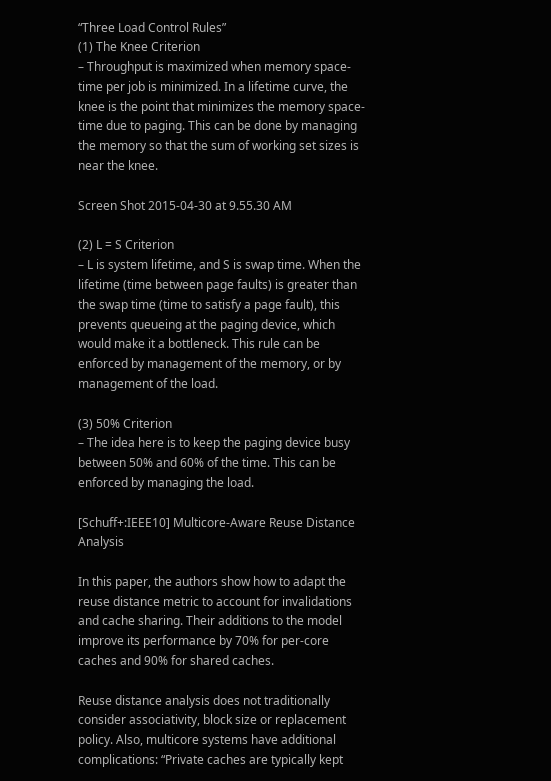“Three Load Control Rules”
(1) The Knee Criterion
– Throughput is maximized when memory space-time per job is minimized. In a lifetime curve, the knee is the point that minimizes the memory space-time due to paging. This can be done by managing the memory so that the sum of working set sizes is near the knee.

Screen Shot 2015-04-30 at 9.55.30 AM

(2) L = S Criterion
– L is system lifetime, and S is swap time. When the lifetime (time between page faults) is greater than the swap time (time to satisfy a page fault), this prevents queueing at the paging device, which would make it a bottleneck. This rule can be enforced by management of the memory, or by management of the load.

(3) 50% Criterion
– The idea here is to keep the paging device busy between 50% and 60% of the time. This can be enforced by managing the load.

[Schuff+:IEEE10] Multicore-Aware Reuse Distance Analysis

In this paper, the authors show how to adapt the reuse distance metric to account for invalidations and cache sharing. Their additions to the model improve its performance by 70% for per-core caches and 90% for shared caches.

Reuse distance analysis does not traditionally consider associativity, block size or replacement policy. Also, multicore systems have additional complications: “Private caches are typically kept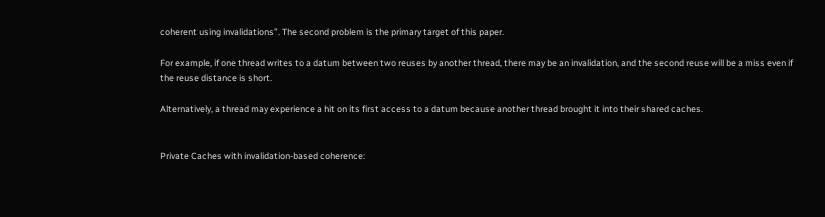coherent using invalidations”. The second problem is the primary target of this paper.

For example, if one thread writes to a datum between two reuses by another thread, there may be an invalidation, and the second reuse will be a miss even if the reuse distance is short.

Alternatively, a thread may experience a hit on its first access to a datum because another thread brought it into their shared caches.


Private Caches with invalidation-based coherence: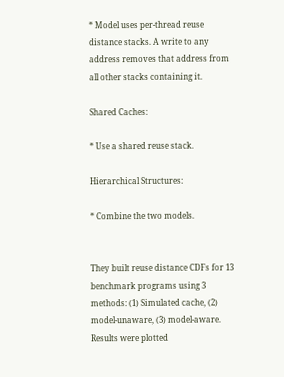* Model uses per-thread reuse distance stacks. A write to any address removes that address from all other stacks containing it.

Shared Caches:

* Use a shared reuse stack.

Hierarchical Structures:

* Combine the two models.


They built reuse distance CDFs for 13 benchmark programs using 3 methods: (1) Simulated cache, (2) model-unaware, (3) model-aware. Results were plotted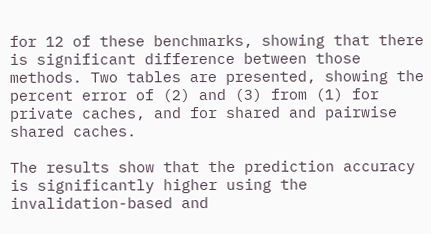for 12 of these benchmarks, showing that there is significant difference between those methods. Two tables are presented, showing the percent error of (2) and (3) from (1) for private caches, and for shared and pairwise shared caches.

The results show that the prediction accuracy is significantly higher using the invalidation-based and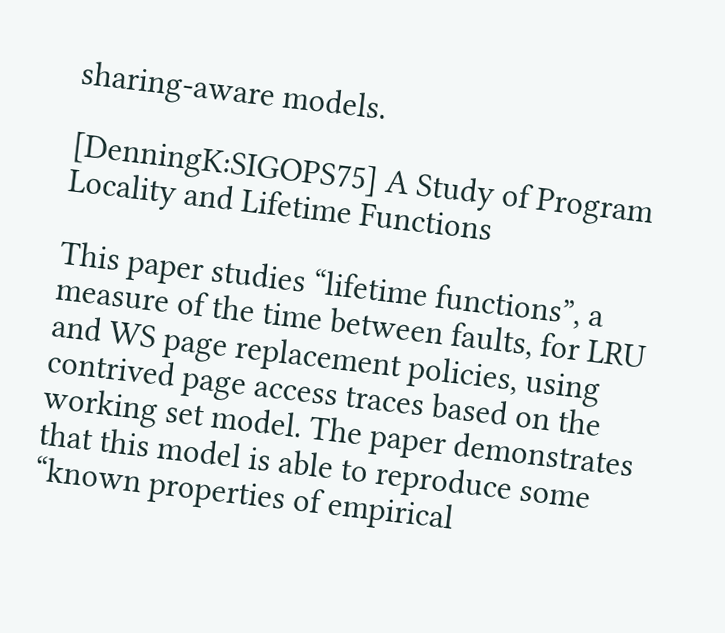sharing-aware models.

[DenningK:SIGOPS75] A Study of Program Locality and Lifetime Functions

This paper studies “lifetime functions”, a measure of the time between faults, for LRU and WS page replacement policies, using contrived page access traces based on the working set model. The paper demonstrates that this model is able to reproduce some “known properties of empirical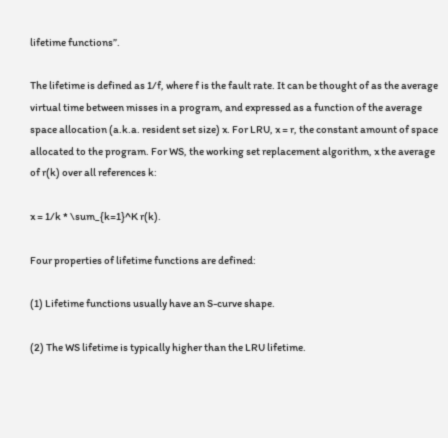lifetime functions”.

The lifetime is defined as 1/f, where f is the fault rate. It can be thought of as the average virtual time between misses in a program, and expressed as a function of the average space allocation (a.k.a. resident set size) x. For LRU, x = r, the constant amount of space allocated to the program. For WS, the working set replacement algorithm, x the average of r(k) over all references k:

x = 1/k * \sum_{k=1}^K r(k).

Four properties of lifetime functions are defined:

(1) Lifetime functions usually have an S-curve shape.

(2) The WS lifetime is typically higher than the LRU lifetime.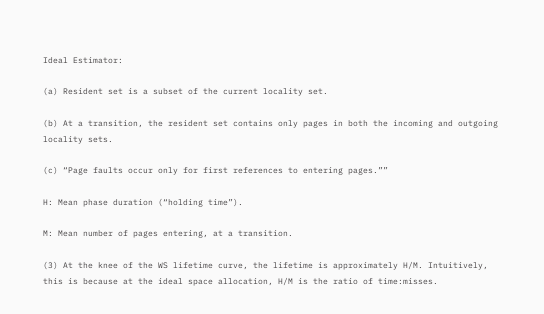Ideal Estimator:

(a) Resident set is a subset of the current locality set.

(b) At a transition, the resident set contains only pages in both the incoming and outgoing locality sets.

(c) “Page faults occur only for first references to entering pages.””

H: Mean phase duration (“holding time”).

M: Mean number of pages entering, at a transition.

(3) At the knee of the WS lifetime curve, the lifetime is approximately H/M. Intuitively, this is because at the ideal space allocation, H/M is the ratio of time:misses.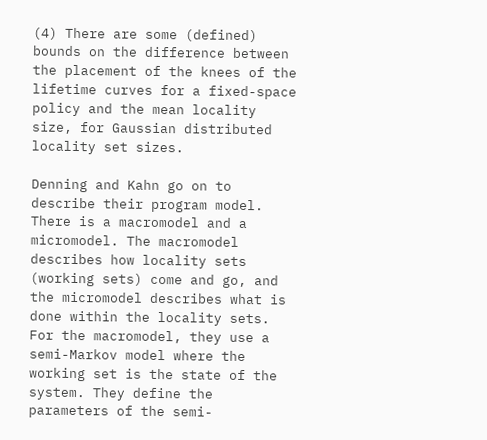(4) There are some (defined) bounds on the difference between the placement of the knees of the lifetime curves for a fixed-space policy and the mean locality size, for Gaussian distributed locality set sizes.

Denning and Kahn go on to describe their program model. There is a macromodel and a micromodel. The macromodel describes how locality sets (working sets) come and go, and the micromodel describes what is done within the locality sets. For the macromodel, they use a semi-Markov model where the working set is the state of the system. They define the parameters of the semi-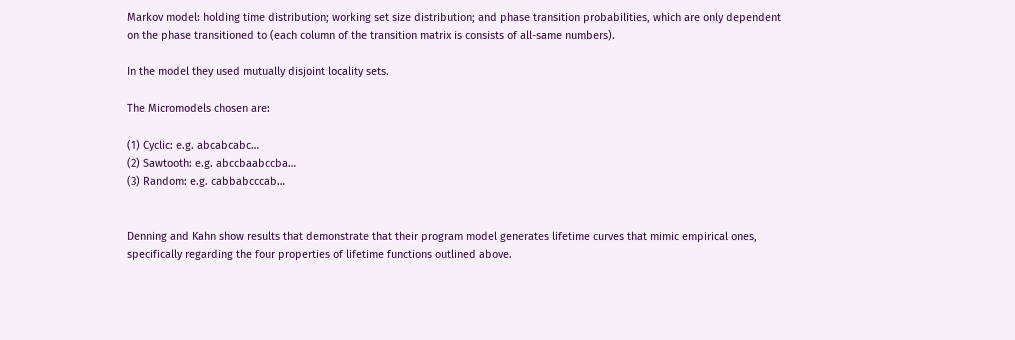Markov model: holding time distribution; working set size distribution; and phase transition probabilities, which are only dependent on the phase transitioned to (each column of the transition matrix is consists of all-same numbers).

In the model they used mutually disjoint locality sets.

The Micromodels chosen are:

(1) Cyclic: e.g. abcabcabc…
(2) Sawtooth: e.g. abccbaabccba…
(3) Random: e.g. cabbabcccab…


Denning and Kahn show results that demonstrate that their program model generates lifetime curves that mimic empirical ones, specifically regarding the four properties of lifetime functions outlined above.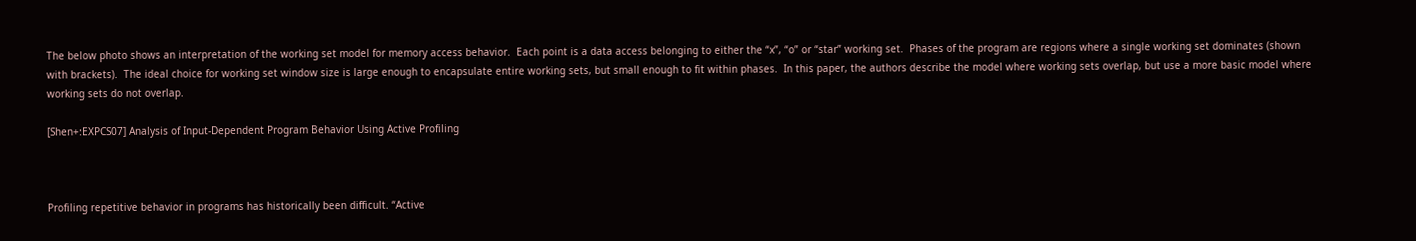The below photo shows an interpretation of the working set model for memory access behavior.  Each point is a data access belonging to either the “x”, “o” or “star” working set.  Phases of the program are regions where a single working set dominates (shown with brackets).  The ideal choice for working set window size is large enough to encapsulate entire working sets, but small enough to fit within phases.  In this paper, the authors describe the model where working sets overlap, but use a more basic model where working sets do not overlap.

[Shen+:EXPCS07] Analysis of Input-Dependent Program Behavior Using Active Profiling



Profiling repetitive behavior in programs has historically been difficult. “Active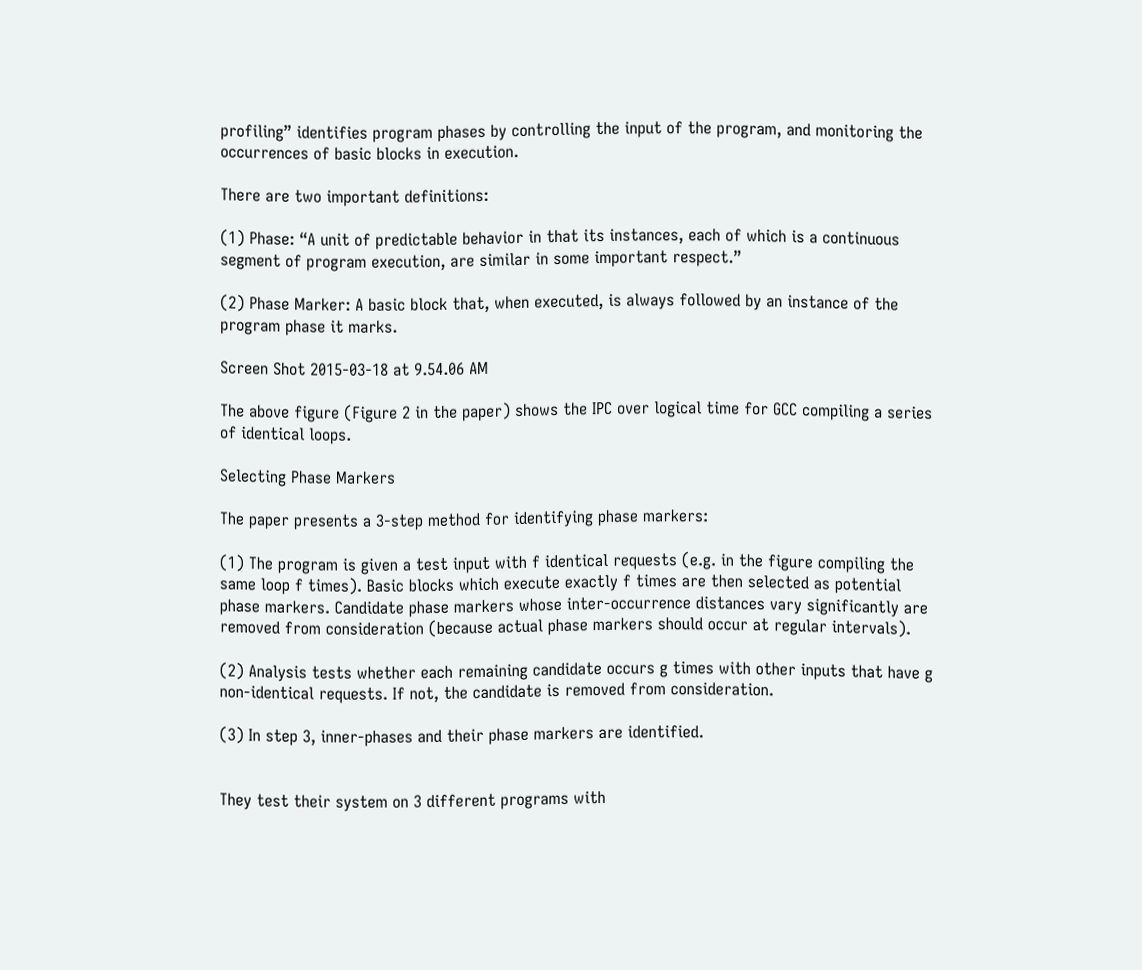profiling” identifies program phases by controlling the input of the program, and monitoring the occurrences of basic blocks in execution.

There are two important definitions:

(1) Phase: “A unit of predictable behavior in that its instances, each of which is a continuous segment of program execution, are similar in some important respect.”

(2) Phase Marker: A basic block that, when executed, is always followed by an instance of the program phase it marks.

Screen Shot 2015-03-18 at 9.54.06 AM

The above figure (Figure 2 in the paper) shows the IPC over logical time for GCC compiling a series of identical loops.

Selecting Phase Markers

The paper presents a 3-step method for identifying phase markers:

(1) The program is given a test input with f identical requests (e.g. in the figure compiling the same loop f times). Basic blocks which execute exactly f times are then selected as potential phase markers. Candidate phase markers whose inter-occurrence distances vary significantly are removed from consideration (because actual phase markers should occur at regular intervals).

(2) Analysis tests whether each remaining candidate occurs g times with other inputs that have g non-identical requests. If not, the candidate is removed from consideration.

(3) In step 3, inner-phases and their phase markers are identified.


They test their system on 3 different programs with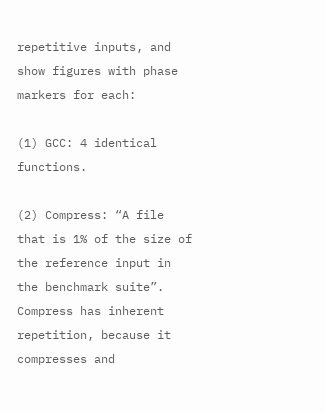repetitive inputs, and show figures with phase markers for each:

(1) GCC: 4 identical functions.

(2) Compress: “A file that is 1% of the size of the reference input in the benchmark suite”. Compress has inherent repetition, because it compresses and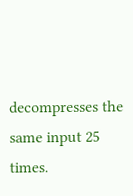decompresses the same input 25 times.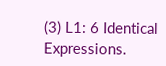(3) L1: 6 Identical Expressions.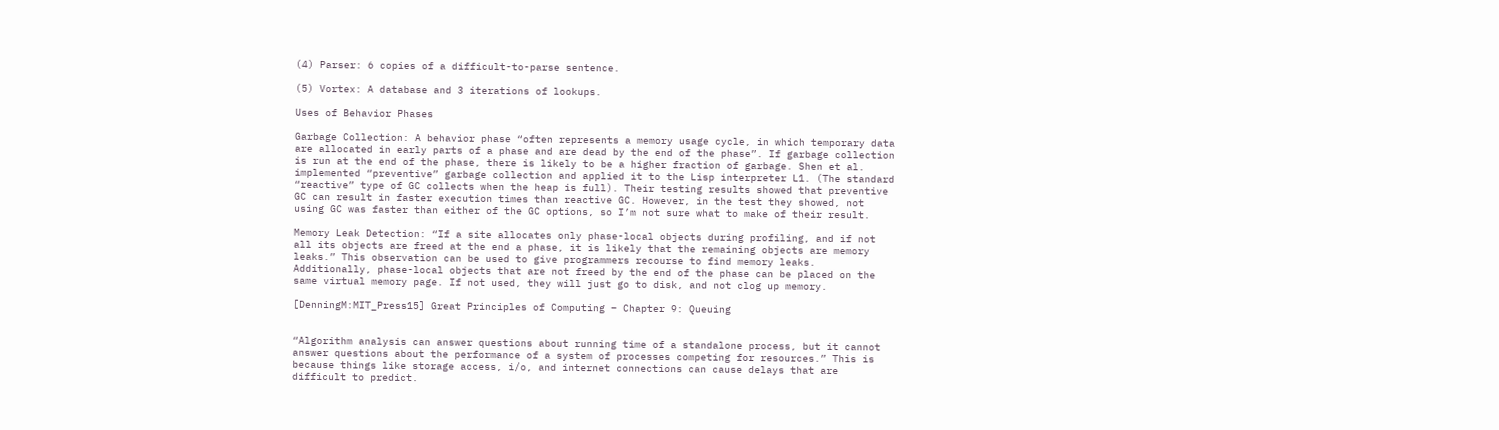(4) Parser: 6 copies of a difficult-to-parse sentence.

(5) Vortex: A database and 3 iterations of lookups.

Uses of Behavior Phases

Garbage Collection: A behavior phase “often represents a memory usage cycle, in which temporary data are allocated in early parts of a phase and are dead by the end of the phase”. If garbage collection is run at the end of the phase, there is likely to be a higher fraction of garbage. Shen et al. implemented “preventive” garbage collection and applied it to the Lisp interpreter L1. (The standard “reactive” type of GC collects when the heap is full). Their testing results showed that preventive GC can result in faster execution times than reactive GC. However, in the test they showed, not using GC was faster than either of the GC options, so I’m not sure what to make of their result.

Memory Leak Detection: “If a site allocates only phase-local objects during profiling, and if not all its objects are freed at the end a phase, it is likely that the remaining objects are memory leaks.” This observation can be used to give programmers recourse to find memory leaks. Additionally, phase-local objects that are not freed by the end of the phase can be placed on the same virtual memory page. If not used, they will just go to disk, and not clog up memory.

[DenningM:MIT_Press15] Great Principles of Computing – Chapter 9: Queuing


“Algorithm analysis can answer questions about running time of a standalone process, but it cannot answer questions about the performance of a system of processes competing for resources.” This is because things like storage access, i/o, and internet connections can cause delays that are difficult to predict.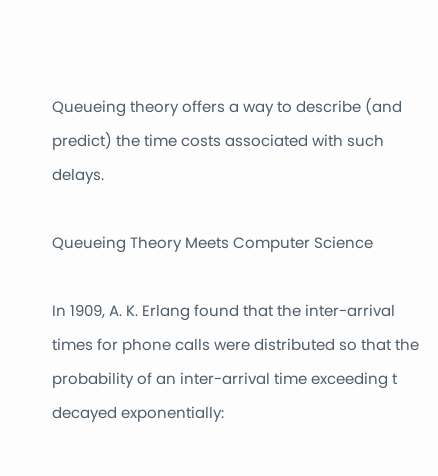Queueing theory offers a way to describe (and predict) the time costs associated with such delays.

Queueing Theory Meets Computer Science

In 1909, A. K. Erlang found that the inter-arrival times for phone calls were distributed so that the probability of an inter-arrival time exceeding t decayed exponentially: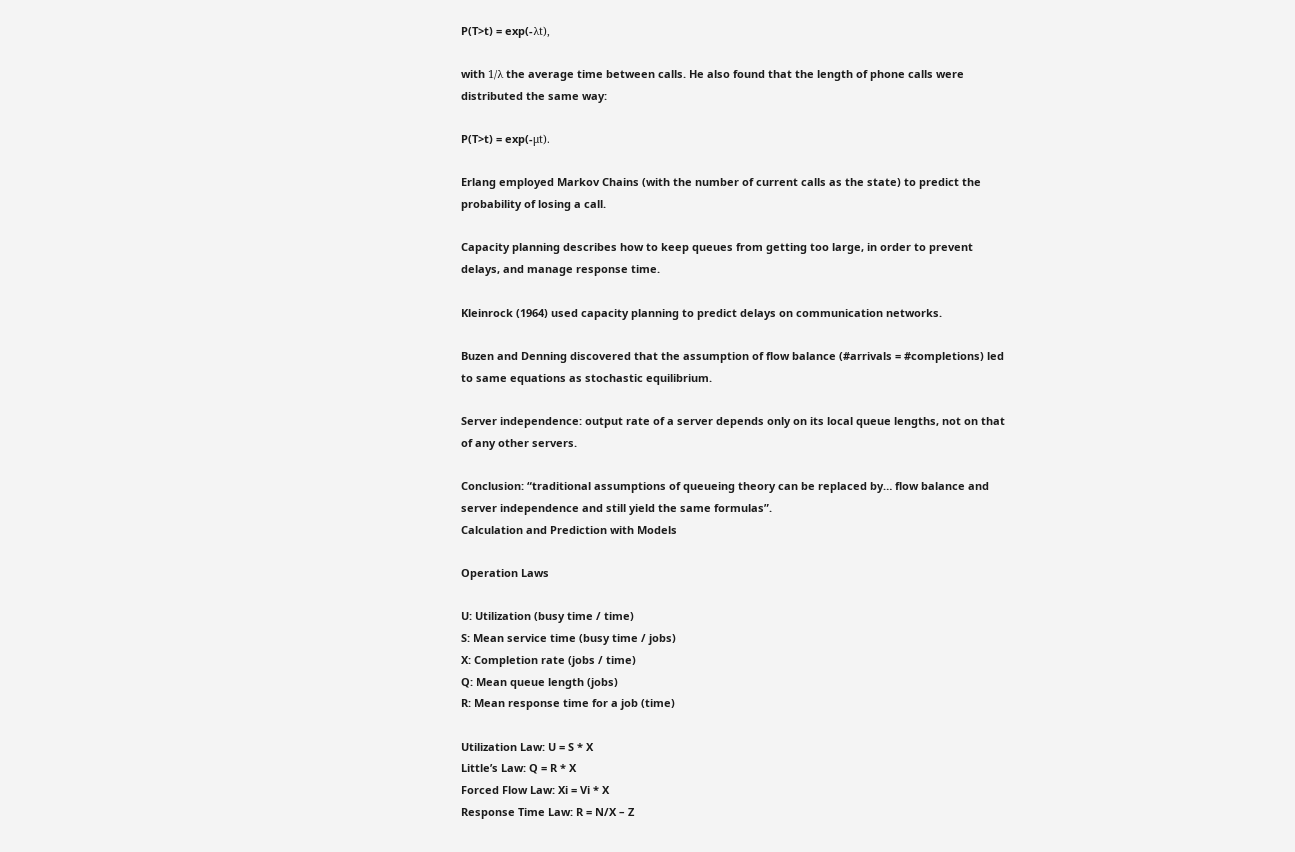P(T>t) = exp(-λt),

with 1/λ the average time between calls. He also found that the length of phone calls were distributed the same way:

P(T>t) = exp(-μt).

Erlang employed Markov Chains (with the number of current calls as the state) to predict the probability of losing a call.

Capacity planning describes how to keep queues from getting too large, in order to prevent delays, and manage response time.

Kleinrock (1964) used capacity planning to predict delays on communication networks.

Buzen and Denning discovered that the assumption of flow balance (#arrivals = #completions) led to same equations as stochastic equilibrium.

Server independence: output rate of a server depends only on its local queue lengths, not on that of any other servers.

Conclusion: “traditional assumptions of queueing theory can be replaced by… flow balance and server independence and still yield the same formulas”.
Calculation and Prediction with Models

Operation Laws

U: Utilization (busy time / time)
S: Mean service time (busy time / jobs)
X: Completion rate (jobs / time)
Q: Mean queue length (jobs)
R: Mean response time for a job (time)

Utilization Law: U = S * X
Little’s Law: Q = R * X
Forced Flow Law: Xi = Vi * X
Response Time Law: R = N/X – Z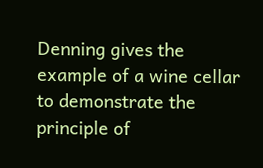Denning gives the example of a wine cellar to demonstrate the principle of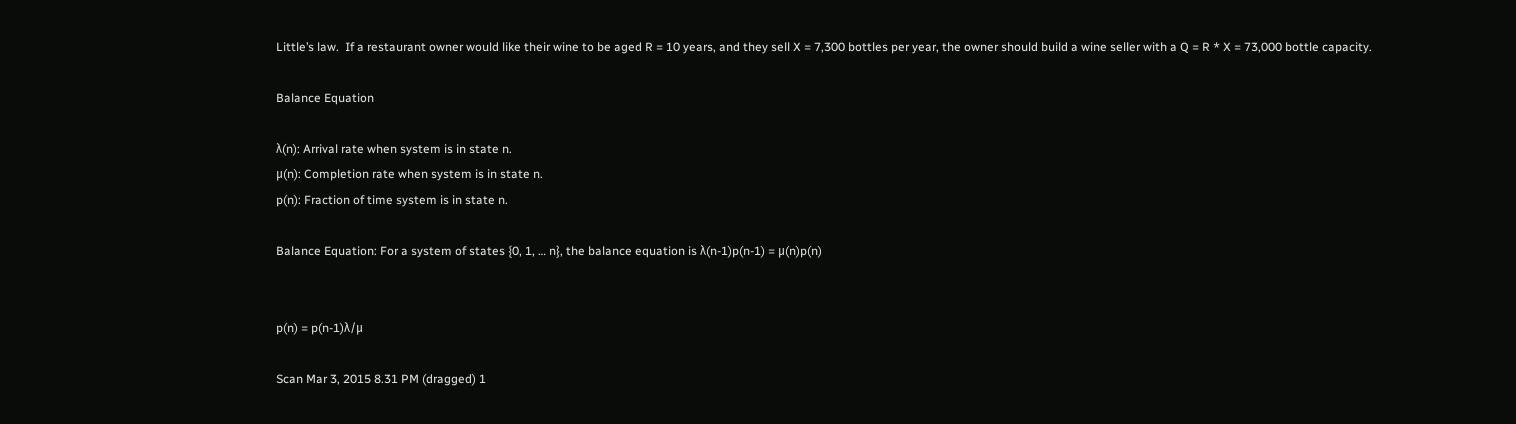Little’s law.  If a restaurant owner would like their wine to be aged R = 10 years, and they sell X = 7,300 bottles per year, the owner should build a wine seller with a Q = R * X = 73,000 bottle capacity.

Balance Equation

λ(n): Arrival rate when system is in state n.
μ(n): Completion rate when system is in state n.
p(n): Fraction of time system is in state n.

Balance Equation: For a system of states {0, 1, … n}, the balance equation is λ(n-1)p(n-1) = μ(n)p(n)


p(n) = p(n-1)λ/μ

Scan Mar 3, 2015 8.31 PM (dragged) 1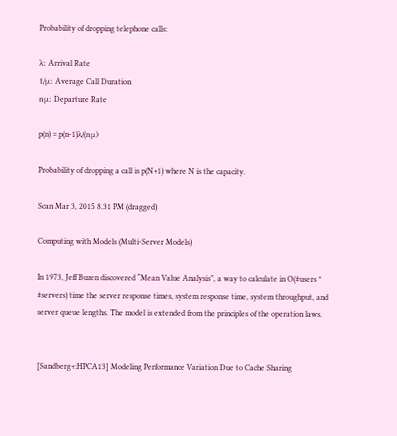Probability of dropping telephone calls:

λ: Arrival Rate
1/μ: Average Call Duration
nμ: Departure Rate

p(n) = p(n-1)λ/(nμ)

Probability of dropping a call is p(N+1) where N is the capacity.

Scan Mar 3, 2015 8.31 PM (dragged)

Computing with Models (Multi-Server Models)

In 1973, Jeff Buzen discovered “Mean Value Analysis”, a way to calculate in O(#users * #servers) time the server response times, system response time, system throughput, and server queue lengths. The model is extended from the principles of the operation laws.


[Sandberg+:HPCA13] Modeling Performance Variation Due to Cache Sharing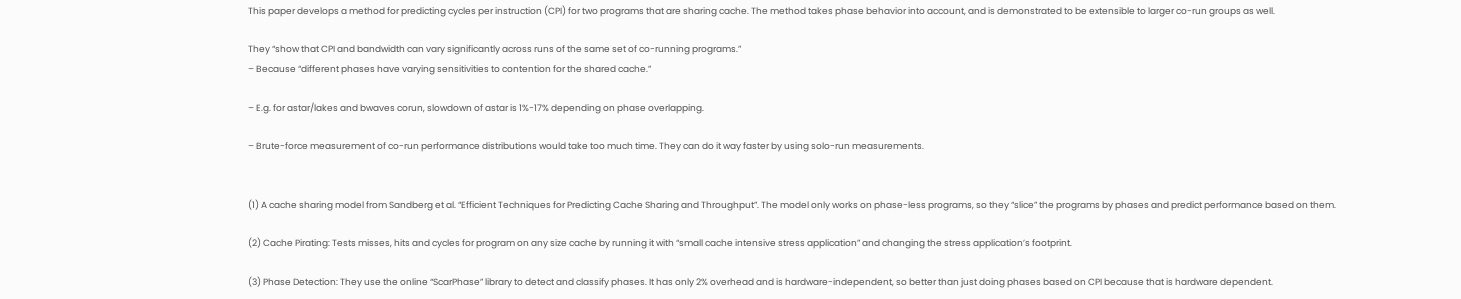This paper develops a method for predicting cycles per instruction (CPI) for two programs that are sharing cache. The method takes phase behavior into account, and is demonstrated to be extensible to larger co-run groups as well.

They “show that CPI and bandwidth can vary significantly across runs of the same set of co-running programs.”
– Because “different phases have varying sensitivities to contention for the shared cache.”

– E.g. for astar/lakes and bwaves corun, slowdown of astar is 1%-17% depending on phase overlapping.

– Brute-force measurement of co-run performance distributions would take too much time. They can do it way faster by using solo-run measurements.


(1) A cache sharing model from Sandberg et al. “Efficient Techniques for Predicting Cache Sharing and Throughput”. The model only works on phase-less programs, so they “slice” the programs by phases and predict performance based on them.

(2) Cache Pirating: Tests misses, hits and cycles for program on any size cache by running it with “small cache intensive stress application” and changing the stress application’s footprint.

(3) Phase Detection: They use the online “ScarPhase” library to detect and classify phases. It has only 2% overhead and is hardware-independent, so better than just doing phases based on CPI because that is hardware dependent.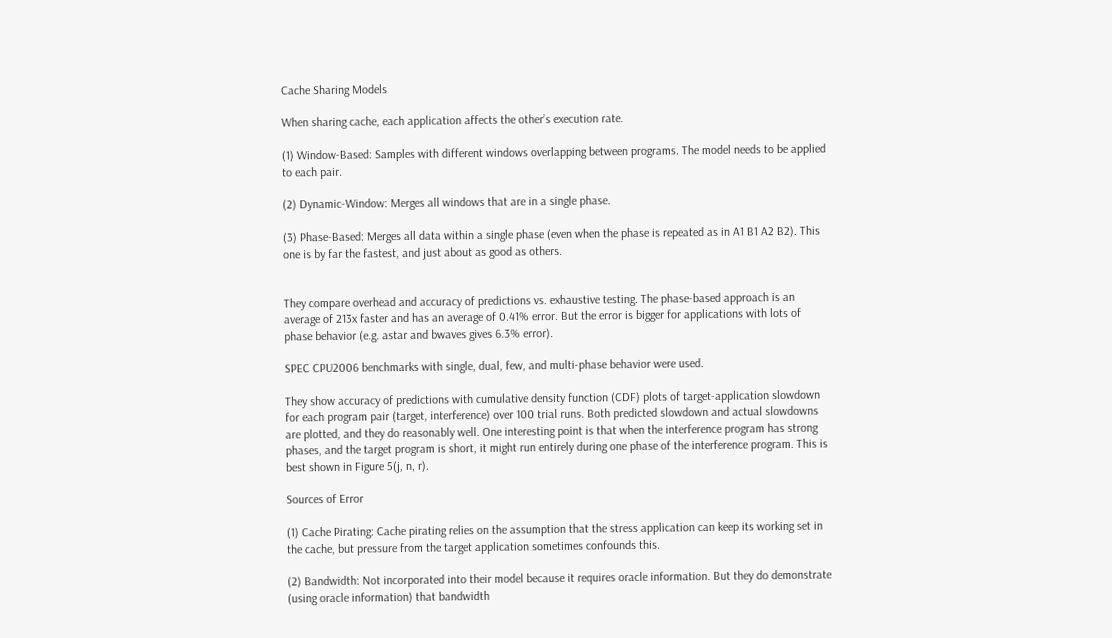Cache Sharing Models

When sharing cache, each application affects the other’s execution rate.

(1) Window-Based: Samples with different windows overlapping between programs. The model needs to be applied to each pair.

(2) Dynamic-Window: Merges all windows that are in a single phase.

(3) Phase-Based: Merges all data within a single phase (even when the phase is repeated as in A1 B1 A2 B2). This one is by far the fastest, and just about as good as others.


They compare overhead and accuracy of predictions vs. exhaustive testing. The phase-based approach is an average of 213x faster and has an average of 0.41% error. But the error is bigger for applications with lots of phase behavior (e.g. astar and bwaves gives 6.3% error).

SPEC CPU2006 benchmarks with single, dual, few, and multi-phase behavior were used.

They show accuracy of predictions with cumulative density function (CDF) plots of target-application slowdown for each program pair (target, interference) over 100 trial runs. Both predicted slowdown and actual slowdowns are plotted, and they do reasonably well. One interesting point is that when the interference program has strong phases, and the target program is short, it might run entirely during one phase of the interference program. This is best shown in Figure 5(j, n, r).

Sources of Error

(1) Cache Pirating: Cache pirating relies on the assumption that the stress application can keep its working set in the cache, but pressure from the target application sometimes confounds this.

(2) Bandwidth: Not incorporated into their model because it requires oracle information. But they do demonstrate (using oracle information) that bandwidth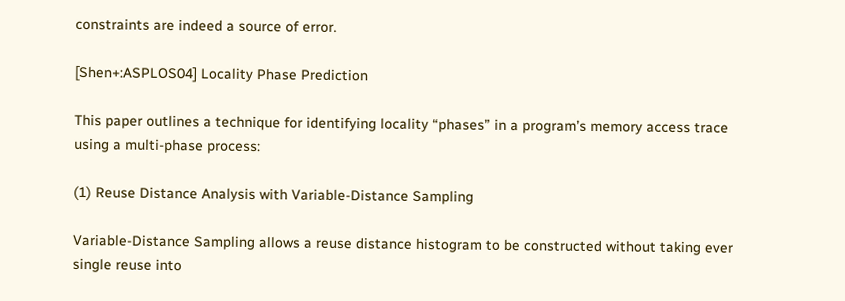constraints are indeed a source of error.

[Shen+:ASPLOS04] Locality Phase Prediction

This paper outlines a technique for identifying locality “phases” in a program’s memory access trace using a multi-phase process:

(1) Reuse Distance Analysis with Variable-Distance Sampling

Variable-Distance Sampling allows a reuse distance histogram to be constructed without taking ever single reuse into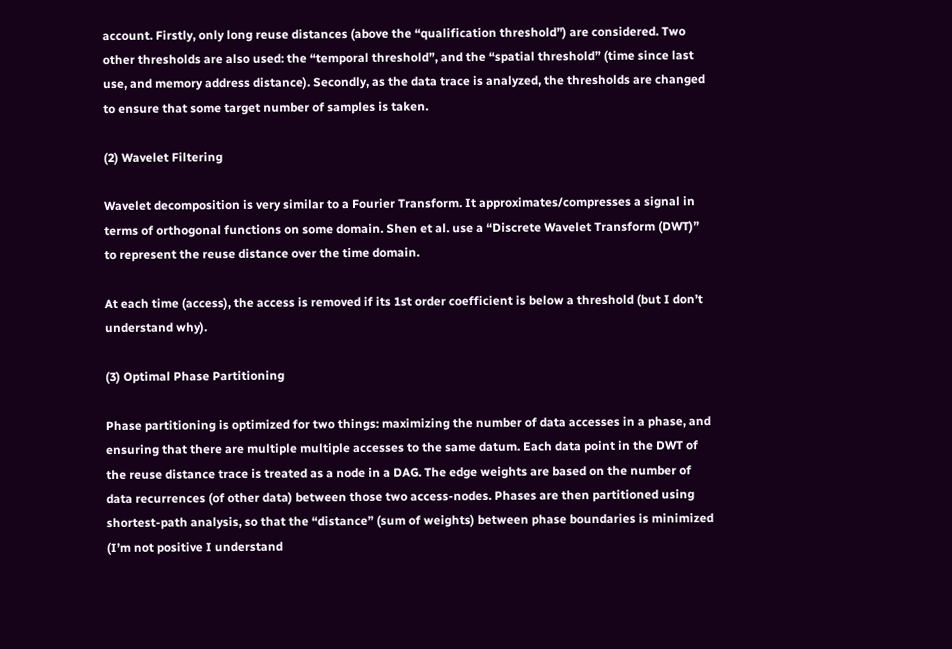account. Firstly, only long reuse distances (above the “qualification threshold”) are considered. Two other thresholds are also used: the “temporal threshold”, and the “spatial threshold” (time since last use, and memory address distance). Secondly, as the data trace is analyzed, the thresholds are changed to ensure that some target number of samples is taken.

(2) Wavelet Filtering

Wavelet decomposition is very similar to a Fourier Transform. It approximates/compresses a signal in terms of orthogonal functions on some domain. Shen et al. use a “Discrete Wavelet Transform (DWT)” to represent the reuse distance over the time domain.

At each time (access), the access is removed if its 1st order coefficient is below a threshold (but I don’t understand why).

(3) Optimal Phase Partitioning

Phase partitioning is optimized for two things: maximizing the number of data accesses in a phase, and ensuring that there are multiple multiple accesses to the same datum. Each data point in the DWT of the reuse distance trace is treated as a node in a DAG. The edge weights are based on the number of data recurrences (of other data) between those two access-nodes. Phases are then partitioned using shortest-path analysis, so that the “distance” (sum of weights) between phase boundaries is minimized (I’m not positive I understand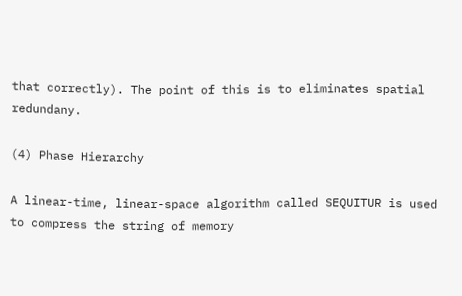that correctly). The point of this is to eliminates spatial redundany.

(4) Phase Hierarchy

A linear-time, linear-space algorithm called SEQUITUR is used to compress the string of memory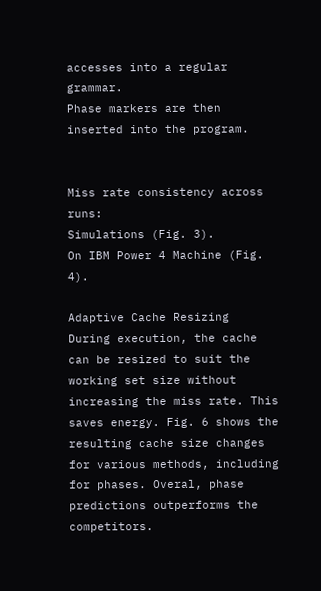accesses into a regular grammar.
Phase markers are then inserted into the program.


Miss rate consistency across runs:
Simulations (Fig. 3).
On IBM Power 4 Machine (Fig. 4).

Adaptive Cache Resizing
During execution, the cache can be resized to suit the working set size without increasing the miss rate. This saves energy. Fig. 6 shows the resulting cache size changes for various methods, including for phases. Overal, phase predictions outperforms the competitors.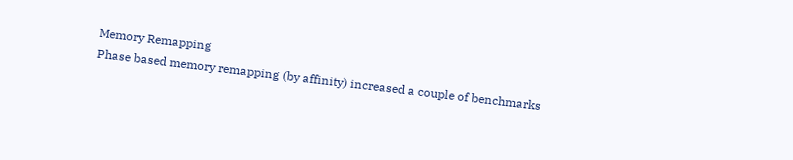Memory Remapping
Phase based memory remapping (by affinity) increased a couple of benchmarks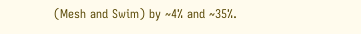(Mesh and Swim) by ~4% and ~35%.